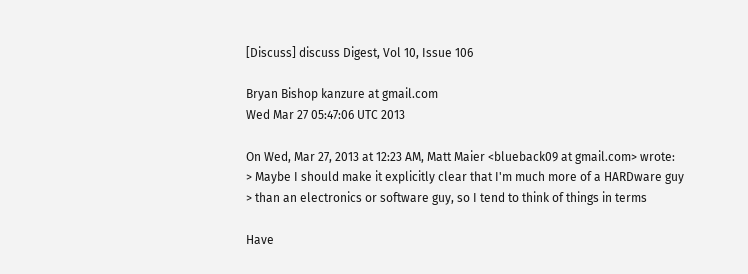[Discuss] discuss Digest, Vol 10, Issue 106

Bryan Bishop kanzure at gmail.com
Wed Mar 27 05:47:06 UTC 2013

On Wed, Mar 27, 2013 at 12:23 AM, Matt Maier <blueback09 at gmail.com> wrote:
> Maybe I should make it explicitly clear that I'm much more of a HARDware guy
> than an electronics or software guy, so I tend to think of things in terms

Have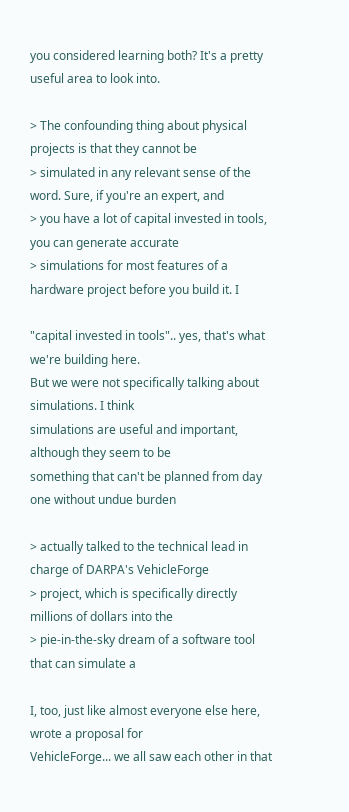you considered learning both? It's a pretty useful area to look into.

> The confounding thing about physical projects is that they cannot be
> simulated in any relevant sense of the word. Sure, if you're an expert, and
> you have a lot of capital invested in tools, you can generate accurate
> simulations for most features of a hardware project before you build it. I

"capital invested in tools".. yes, that's what we're building here.
But we were not specifically talking about simulations. I think
simulations are useful and important, although they seem to be
something that can't be planned from day one without undue burden

> actually talked to the technical lead in charge of DARPA's VehicleForge
> project, which is specifically directly millions of dollars into the
> pie-in-the-sky dream of a software tool that can simulate a

I, too, just like almost everyone else here, wrote a proposal for
VehicleForge... we all saw each other in that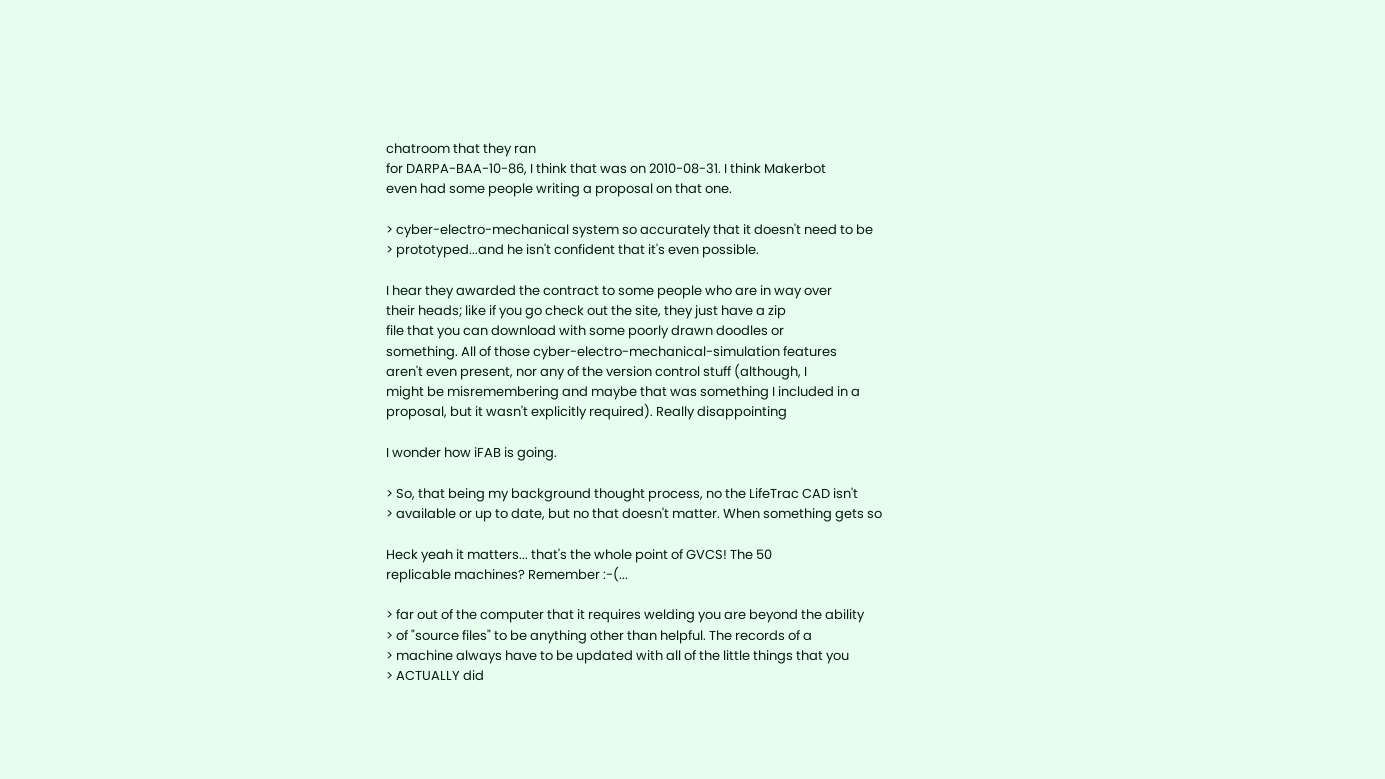chatroom that they ran
for DARPA-BAA-10-86, I think that was on 2010-08-31. I think Makerbot
even had some people writing a proposal on that one.

> cyber-electro-mechanical system so accurately that it doesn't need to be
> prototyped...and he isn't confident that it's even possible.

I hear they awarded the contract to some people who are in way over
their heads; like if you go check out the site, they just have a zip
file that you can download with some poorly drawn doodles or
something. All of those cyber-electro-mechanical-simulation features
aren't even present, nor any of the version control stuff (although, I
might be misremembering and maybe that was something I included in a
proposal, but it wasn't explicitly required). Really disappointing

I wonder how iFAB is going.

> So, that being my background thought process, no the LifeTrac CAD isn't
> available or up to date, but no that doesn't matter. When something gets so

Heck yeah it matters... that's the whole point of GVCS! The 50
replicable machines? Remember :-(...

> far out of the computer that it requires welding you are beyond the ability
> of "source files" to be anything other than helpful. The records of a
> machine always have to be updated with all of the little things that you
> ACTUALLY did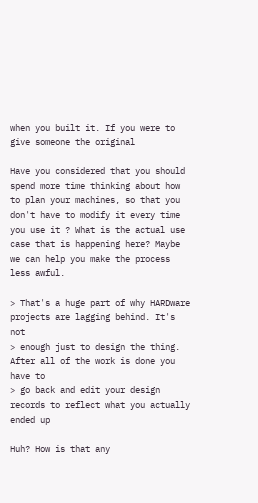when you built it. If you were to give someone the original

Have you considered that you should spend more time thinking about how
to plan your machines, so that you don't have to modify it every time
you use it ? What is the actual use case that is happening here? Maybe
we can help you make the process less awful.

> That's a huge part of why HARDware projects are lagging behind. It's not
> enough just to design the thing. After all of the work is done you have to
> go back and edit your design records to reflect what you actually ended up

Huh? How is that any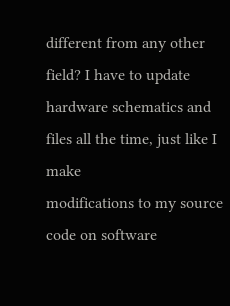different from any other field? I have to update
hardware schematics and files all the time, just like I make
modifications to my source code on software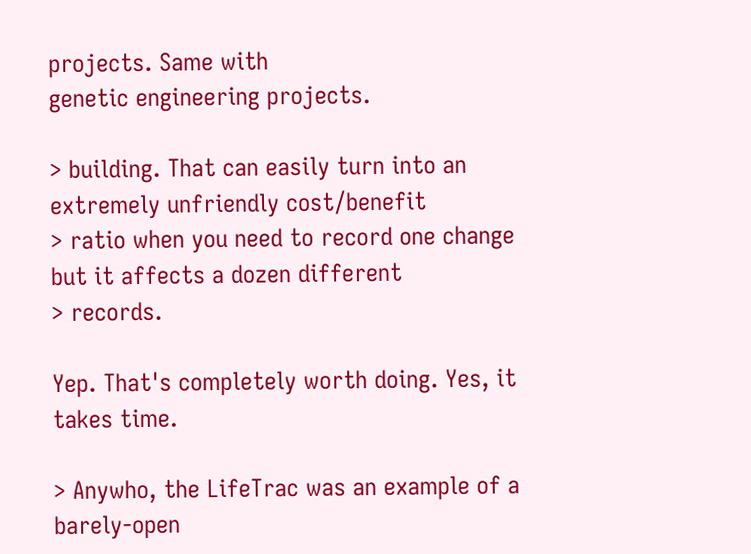projects. Same with
genetic engineering projects.

> building. That can easily turn into an extremely unfriendly cost/benefit
> ratio when you need to record one change but it affects a dozen different
> records.

Yep. That's completely worth doing. Yes, it takes time.

> Anywho, the LifeTrac was an example of a barely-open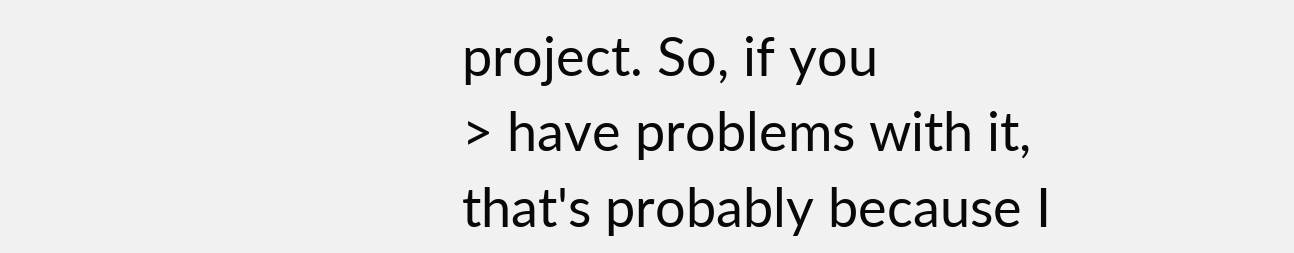project. So, if you
> have problems with it, that's probably because I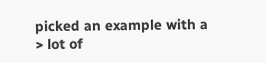picked an example with a
> lot of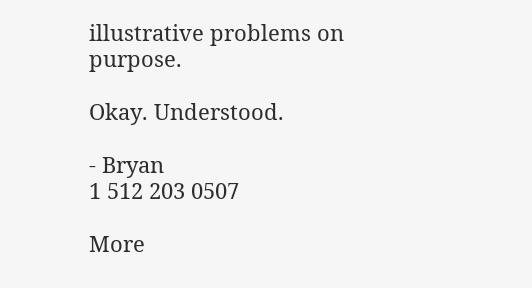illustrative problems on purpose.

Okay. Understood.

- Bryan
1 512 203 0507

More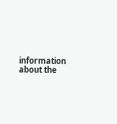information about the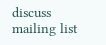discuss mailing list